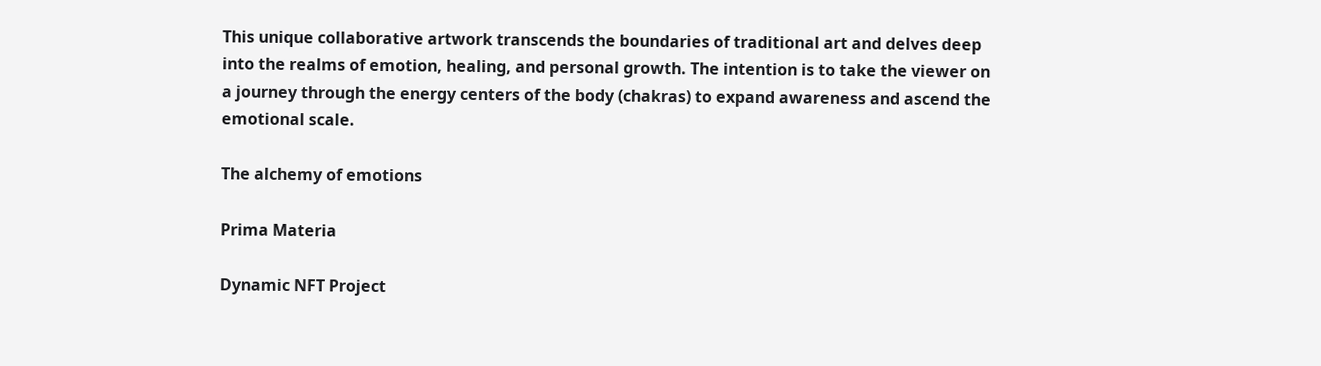This unique collaborative artwork transcends the boundaries of traditional art and delves deep into the realms of emotion, healing, and personal growth. The intention is to take the viewer on a journey through the energy centers of the body (chakras) to expand awareness and ascend the emotional scale.

The alchemy of emotions

Prima Materia

Dynamic NFT Project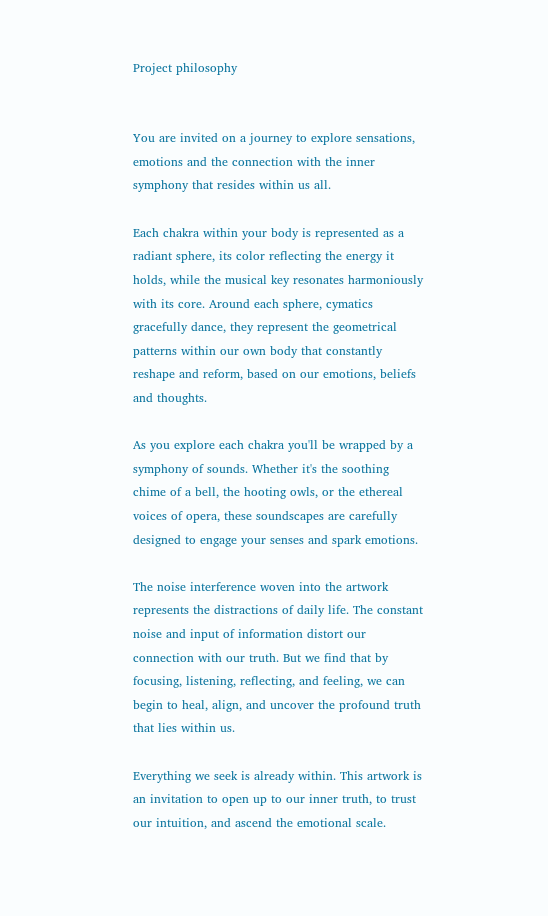Project philosophy


You are invited on a journey to explore sensations, emotions and the connection with the inner symphony that resides within us all.

Each chakra within your body is represented as a radiant sphere, its color reflecting the energy it holds, while the musical key resonates harmoniously with its core. Around each sphere, cymatics gracefully dance, they represent the geometrical patterns within our own body that constantly reshape and reform, based on our emotions, beliefs and thoughts.

As you explore each chakra you'll be wrapped by a symphony of sounds. Whether it's the soothing chime of a bell, the hooting owls, or the ethereal voices of opera, these soundscapes are carefully designed to engage your senses and spark emotions.

The noise interference woven into the artwork represents the distractions of daily life. The constant noise and input of information distort our connection with our truth. But we find that by focusing, listening, reflecting, and feeling, we can begin to heal, align, and uncover the profound truth that lies within us.

Everything we seek is already within. This artwork is an invitation to open up to our inner truth, to trust our intuition, and ascend the emotional scale.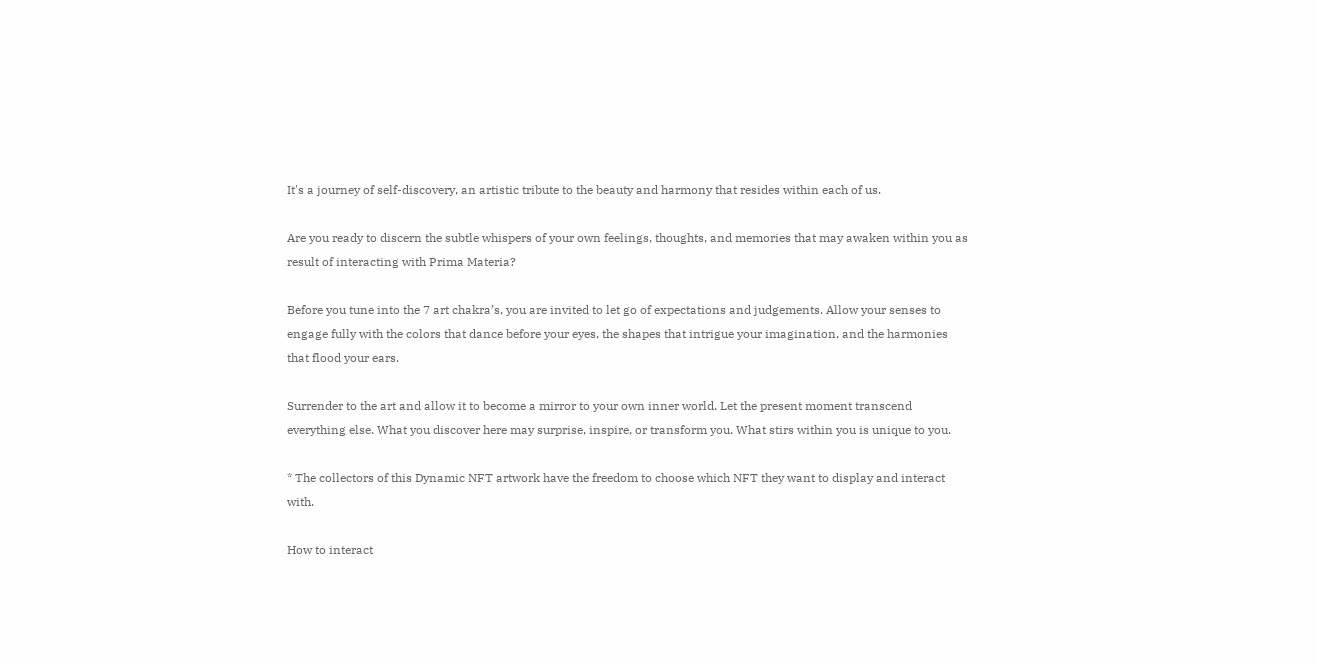It's a journey of self-discovery, an artistic tribute to the beauty and harmony that resides within each of us.

Are you ready to discern the subtle whispers of your own feelings, thoughts, and memories that may awaken within you as result of interacting with Prima Materia?

Before you tune into the 7 art chakra’s, you are invited to let go of expectations and judgements. Allow your senses to engage fully with the colors that dance before your eyes, the shapes that intrigue your imagination, and the harmonies that flood your ears.

Surrender to the art and allow it to become a mirror to your own inner world. Let the present moment transcend everything else. What you discover here may surprise, inspire, or transform you. What stirs within you is unique to you.

* The collectors of this Dynamic NFT artwork have the freedom to choose which NFT they want to display and interact with.

How to interact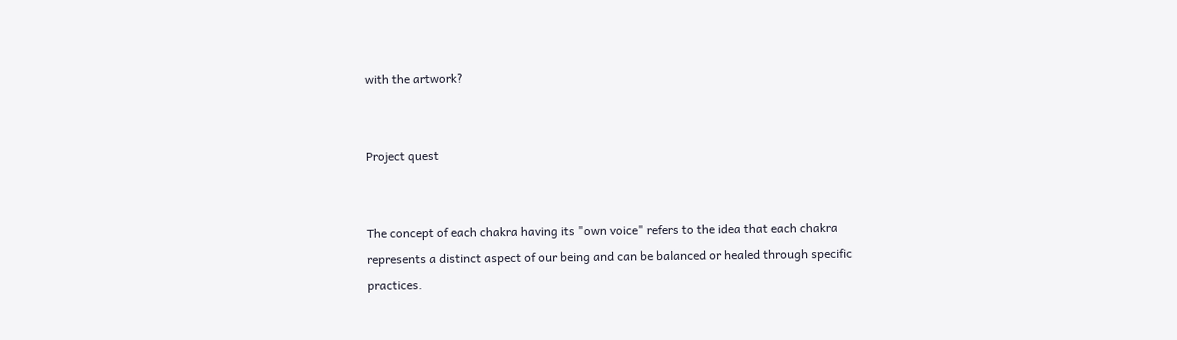with the artwork?


Project quest


The concept of each chakra having its "own voice" refers to the idea that each chakra represents a distinct aspect of our being and can be balanced or healed through specific practices.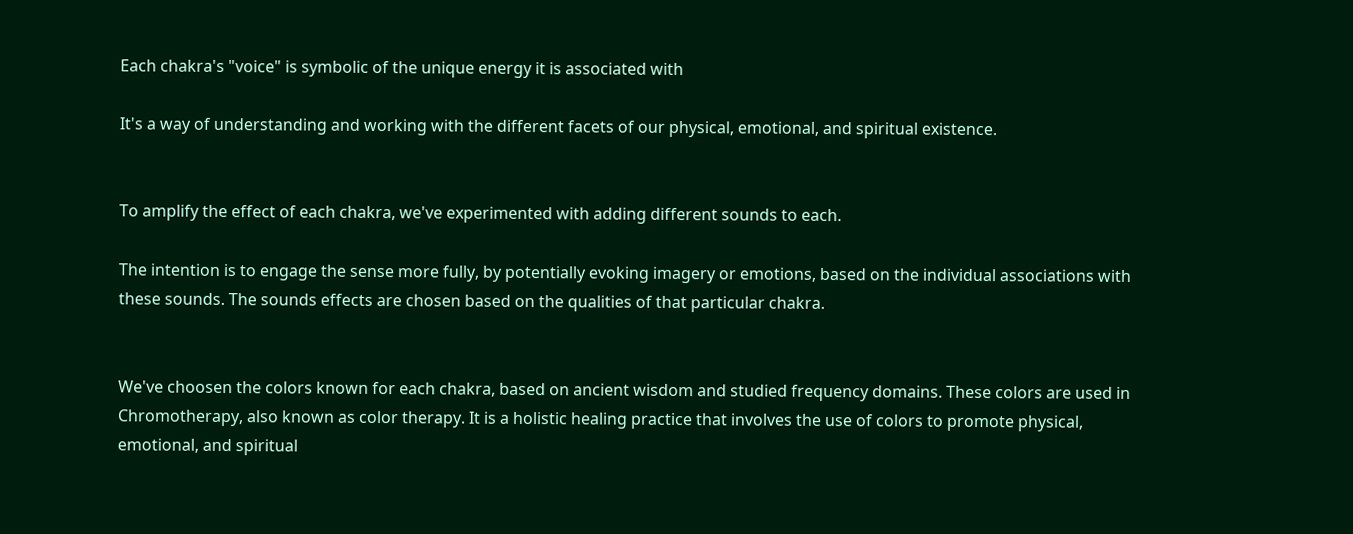Each chakra's "voice" is symbolic of the unique energy it is associated with

It's a way of understanding and working with the different facets of our physical, emotional, and spiritual existence.


To amplify the effect of each chakra, we've experimented with adding different sounds to each.

The intention is to engage the sense more fully, by potentially evoking imagery or emotions, based on the individual associations with these sounds. The sounds effects are chosen based on the qualities of that particular chakra.


We've choosen the colors known for each chakra, based on ancient wisdom and studied frequency domains. These colors are used in Chromotherapy, also known as color therapy. It is a holistic healing practice that involves the use of colors to promote physical, emotional, and spiritual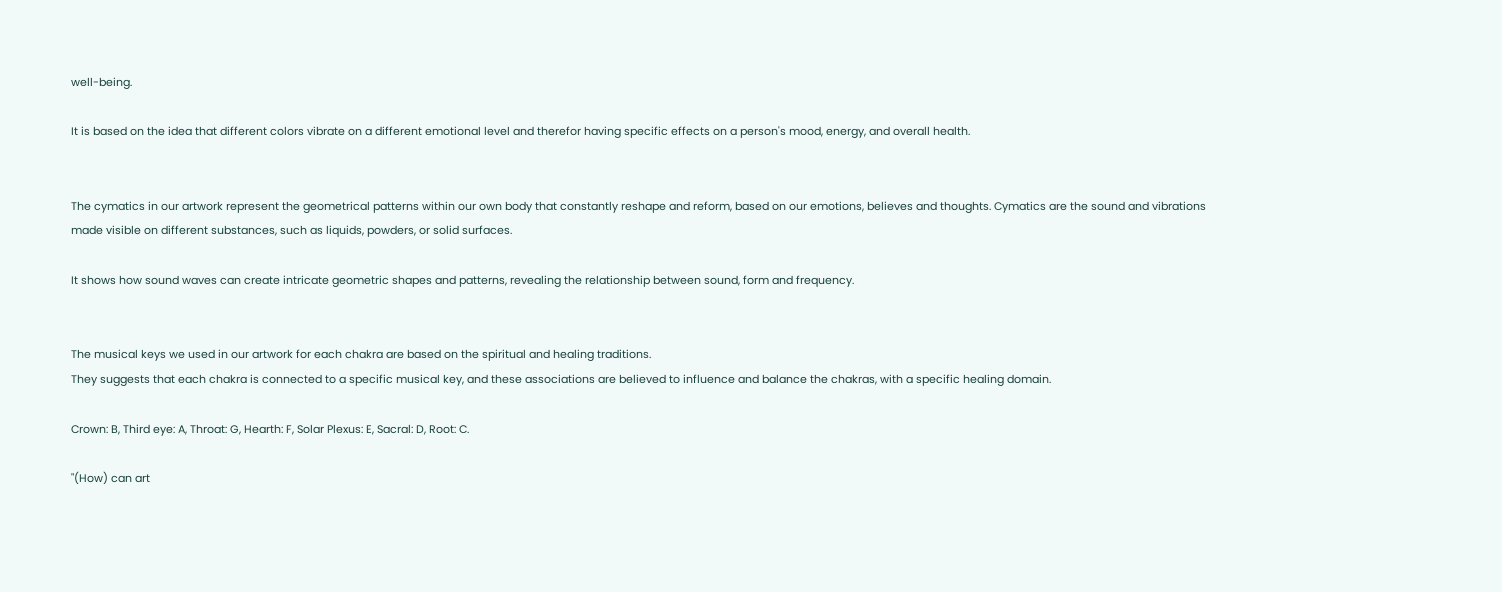well-being.

It is based on the idea that different colors vibrate on a different emotional level and therefor having specific effects on a person's mood, energy, and overall health.


The cymatics in our artwork represent the geometrical patterns within our own body that constantly reshape and reform, based on our emotions, believes and thoughts. Cymatics are the sound and vibrations made visible on different substances, such as liquids, powders, or solid surfaces.

It shows how sound waves can create intricate geometric shapes and patterns, revealing the relationship between sound, form and frequency.


The musical keys we used in our artwork for each chakra are based on the spiritual and healing traditions.
They suggests that each chakra is connected to a specific musical key, and these associations are believed to influence and balance the chakras, with a specific healing domain.

Crown: B, Third eye: A, Throat: G, Hearth: F, Solar Plexus: E, Sacral: D, Root: C.

"(How) can art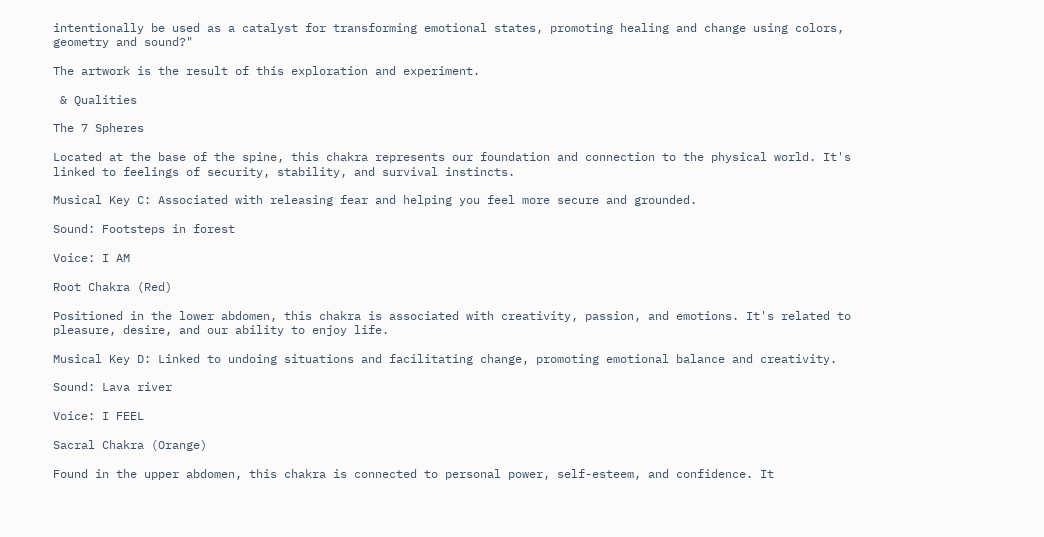intentionally be used as a catalyst for transforming emotional states, promoting healing and change using colors, geometry and sound?"

The artwork is the result of this exploration and experiment.

 & Qualities

The 7 Spheres

Located at the base of the spine, this chakra represents our foundation and connection to the physical world. It's linked to feelings of security, stability, and survival instincts.

Musical Key C: Associated with releasing fear and helping you feel more secure and grounded.

Sound: Footsteps in forest

Voice: I AM

Root Chakra (Red)

Positioned in the lower abdomen, this chakra is associated with creativity, passion, and emotions. It's related to pleasure, desire, and our ability to enjoy life.

Musical Key D: Linked to undoing situations and facilitating change, promoting emotional balance and creativity.

Sound: Lava river

Voice: I FEEL

Sacral Chakra (Orange)

Found in the upper abdomen, this chakra is connected to personal power, self-esteem, and confidence. It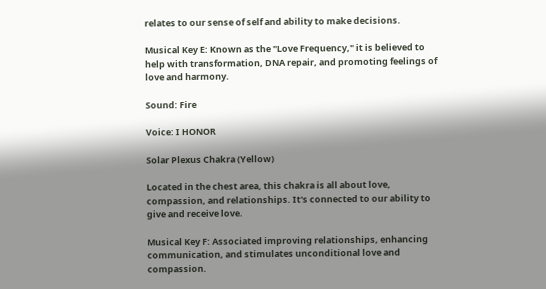relates to our sense of self and ability to make decisions.

Musical Key E: Known as the "Love Frequency," it is believed to help with transformation, DNA repair, and promoting feelings of love and harmony.

Sound: Fire

Voice: I HONOR

Solar Plexus Chakra (Yellow)

Located in the chest area, this chakra is all about love, compassion, and relationships. It's connected to our ability to give and receive love.

Musical Key F: Associated improving relationships, enhancing communication, and stimulates unconditional love and compassion.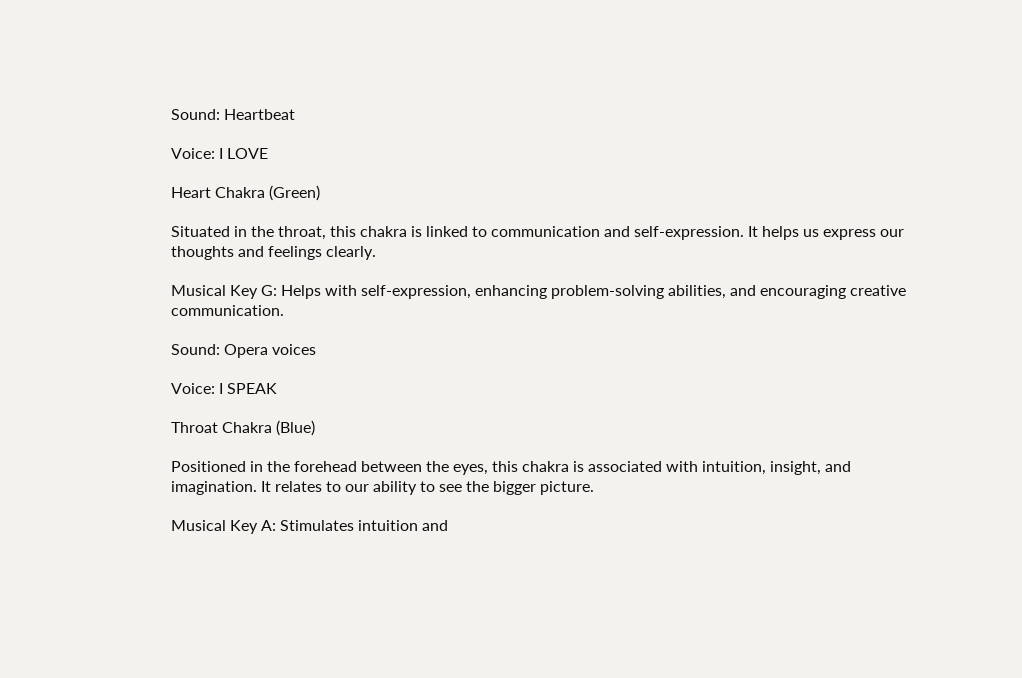Sound: Heartbeat

Voice: I LOVE

Heart Chakra (Green)

Situated in the throat, this chakra is linked to communication and self-expression. It helps us express our thoughts and feelings clearly.

Musical Key G: Helps with self-expression, enhancing problem-solving abilities, and encouraging creative communication.

Sound: Opera voices

Voice: I SPEAK

Throat Chakra (Blue)

Positioned in the forehead between the eyes, this chakra is associated with intuition, insight, and imagination. It relates to our ability to see the bigger picture.

Musical Key A: Stimulates intuition and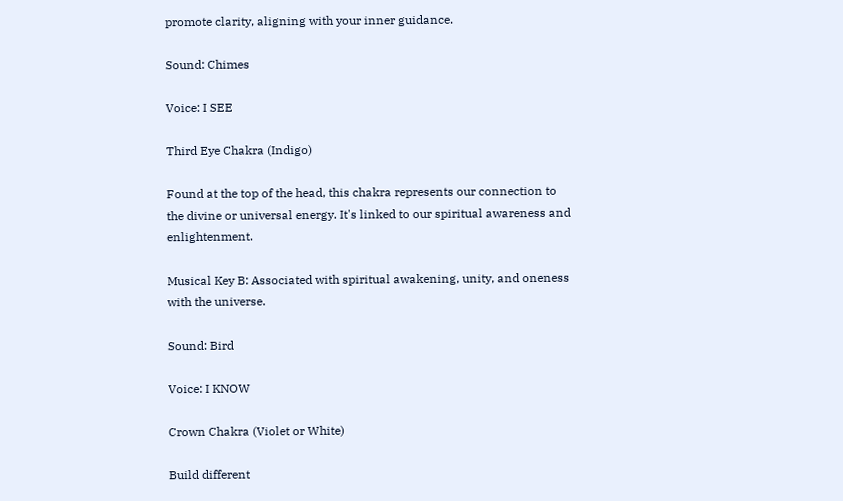promote clarity, aligning with your inner guidance.

Sound: Chimes

Voice: I SEE

Third Eye Chakra (Indigo)

Found at the top of the head, this chakra represents our connection to the divine or universal energy. It's linked to our spiritual awareness and enlightenment.

Musical Key B: Associated with spiritual awakening, unity, and oneness with the universe.

Sound: Bird

Voice: I KNOW

Crown Chakra (Violet or White)

Build different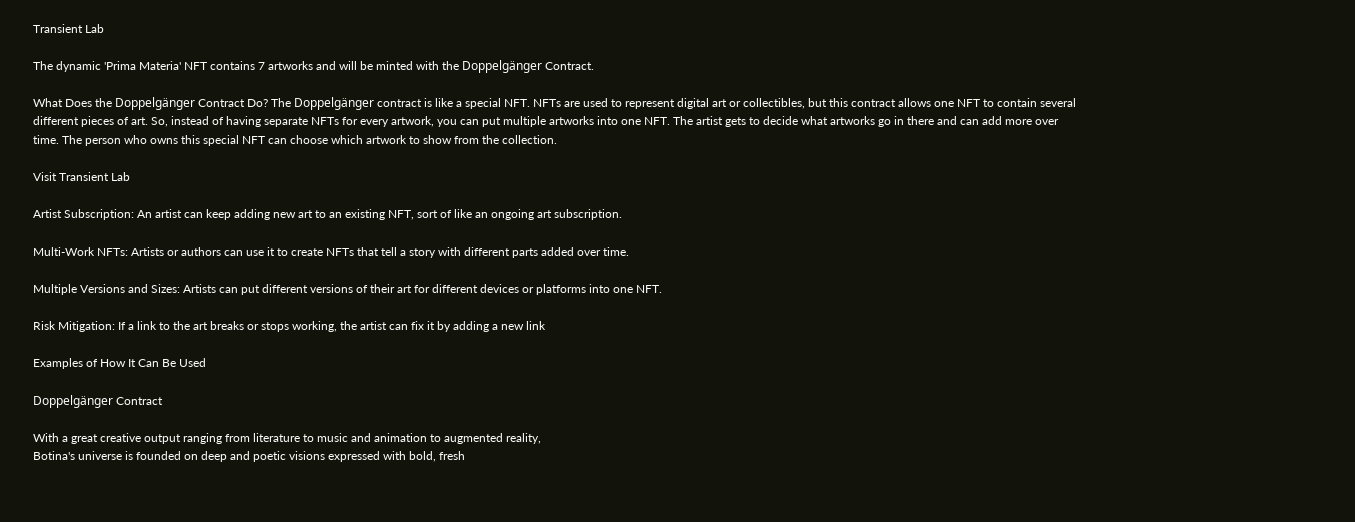Transient Lab

The dynamic 'Prima Materia' NFT contains 7 artworks and will be minted with the Doppelgänger Contract.

What Does the Doppelgänger Contract Do? The Doppelgänger contract is like a special NFT. NFTs are used to represent digital art or collectibles, but this contract allows one NFT to contain several different pieces of art. So, instead of having separate NFTs for every artwork, you can put multiple artworks into one NFT. The artist gets to decide what artworks go in there and can add more over time. The person who owns this special NFT can choose which artwork to show from the collection.

Visit Transient Lab

Artist Subscription: An artist can keep adding new art to an existing NFT, sort of like an ongoing art subscription.

Multi-Work NFTs: Artists or authors can use it to create NFTs that tell a story with different parts added over time.

Multiple Versions and Sizes: Artists can put different versions of their art for different devices or platforms into one NFT.

Risk Mitigation: If a link to the art breaks or stops working, the artist can fix it by adding a new link

Examples of How It Can Be Used

Doppelgänger Contract

With a great creative output ranging from literature to music and animation to augmented reality,
Botina's universe is founded on deep and poetic visions expressed with bold, fresh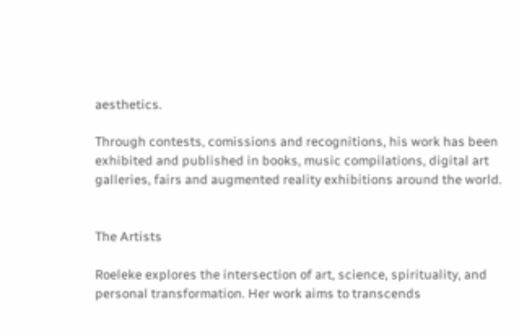aesthetics.

Through contests, comissions and recognitions, his work has been exhibited and published in books, music compilations, digital art galleries, fairs and augmented reality exhibitions around the world.


The Artists

Roeleke explores the intersection of art, science, spirituality, and personal transformation. Her work aims to transcends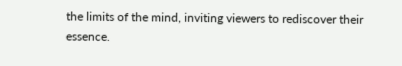the limits of the mind, inviting viewers to rediscover their essence.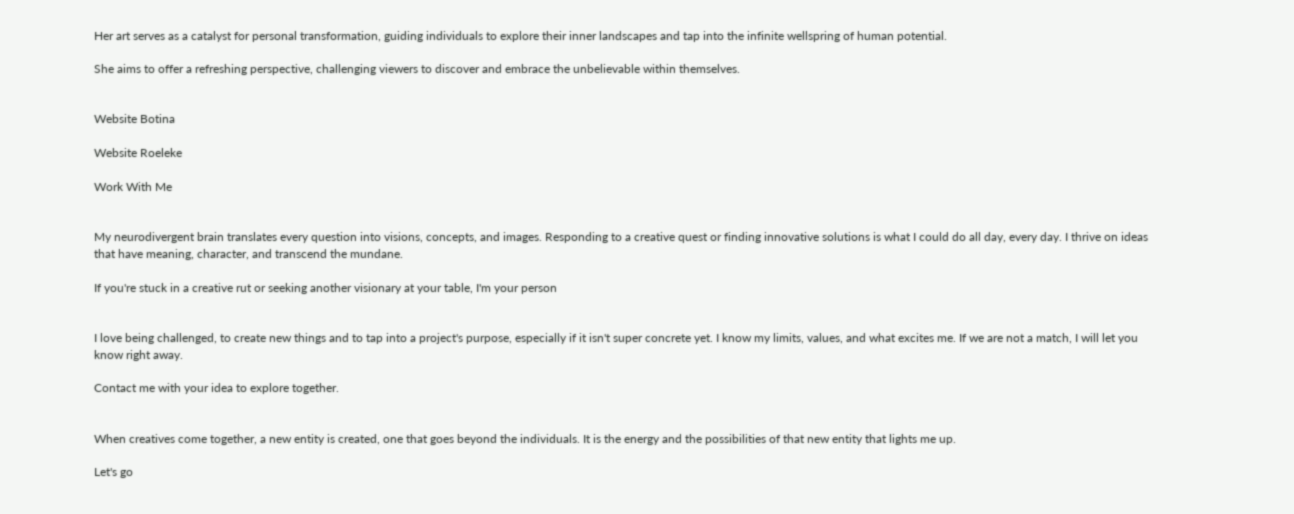Her art serves as a catalyst for personal transformation, guiding individuals to explore their inner landscapes and tap into the infinite wellspring of human potential.

She aims to offer a refreshing perspective, challenging viewers to discover and embrace the unbelievable within themselves.


Website Botina

Website Roeleke

Work With Me


My neurodivergent brain translates every question into visions, concepts, and images. Responding to a creative quest or finding innovative solutions is what I could do all day, every day. I thrive on ideas that have meaning, character, and transcend the mundane.

If you're stuck in a creative rut or seeking another visionary at your table, I'm your person


I love being challenged, to create new things and to tap into a project's purpose, especially if it isn't super concrete yet. I know my limits, values, and what excites me. If we are not a match, I will let you know right away.

Contact me with your idea to explore together.


When creatives come together, a new entity is created, one that goes beyond the individuals. It is the energy and the possibilities of that new entity that lights me up.

Let's go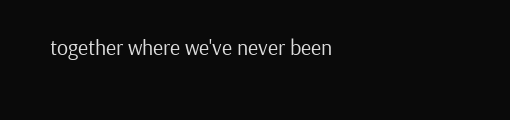together where we've never been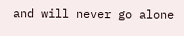and will never go alone